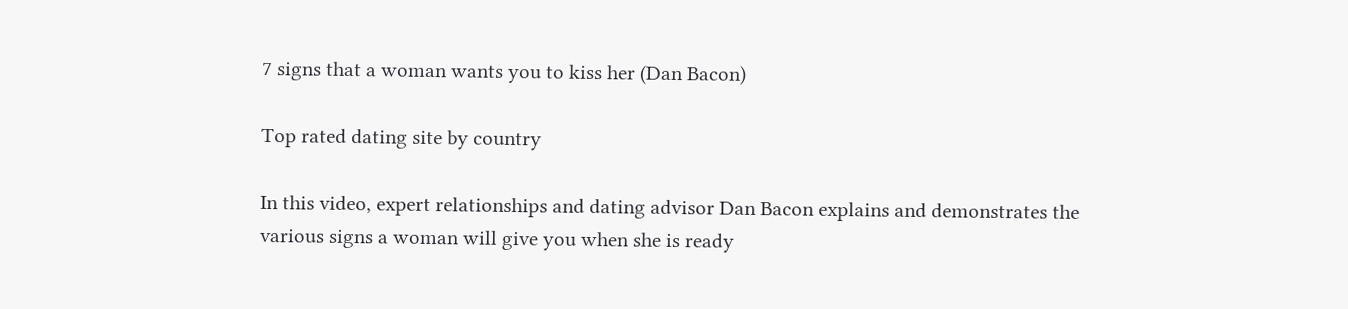7 signs that a woman wants you to kiss her (Dan Bacon)

Top rated dating site by country

In this video, expert relationships and dating advisor Dan Bacon explains and demonstrates the various signs a woman will give you when she is ready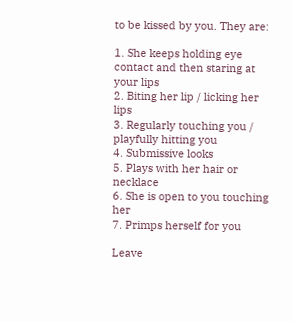to be kissed by you. They are:

1. She keeps holding eye contact and then staring at your lips
2. Biting her lip / licking her lips
3. Regularly touching you / playfully hitting you
4. Submissive looks
5. Plays with her hair or necklace
6. She is open to you touching her
7. Primps herself for you

Leave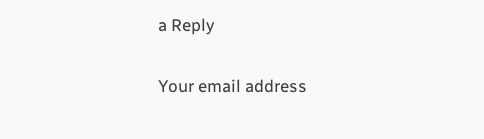a Reply

Your email address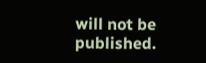will not be published.